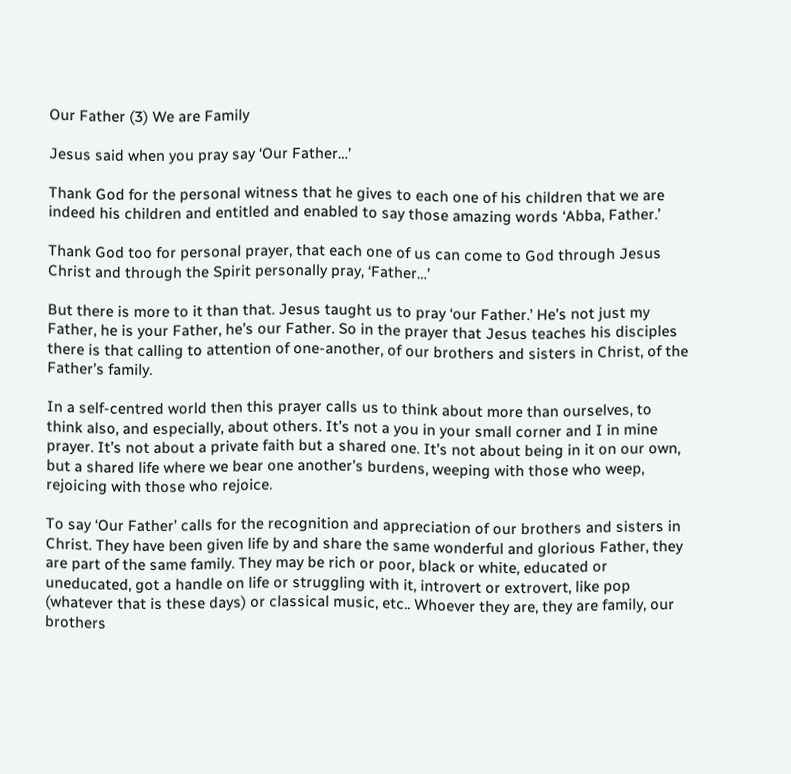Our Father (3) We are Family

Jesus said when you pray say ‘Our Father…’

Thank God for the personal witness that he gives to each one of his children that we are indeed his children and entitled and enabled to say those amazing words ‘Abba, Father.’

Thank God too for personal prayer, that each one of us can come to God through Jesus Christ and through the Spirit personally pray, ‘Father…’

But there is more to it than that. Jesus taught us to pray ‘our Father.’ He’s not just my Father, he is your Father, he’s our Father. So in the prayer that Jesus teaches his disciples there is that calling to attention of one-another, of our brothers and sisters in Christ, of the Father’s family.

In a self-centred world then this prayer calls us to think about more than ourselves, to think also, and especially, about others. It’s not a you in your small corner and I in mine prayer. It’s not about a private faith but a shared one. It’s not about being in it on our own, but a shared life where we bear one another’s burdens, weeping with those who weep, rejoicing with those who rejoice.

To say ‘Our Father’ calls for the recognition and appreciation of our brothers and sisters in Christ. They have been given life by and share the same wonderful and glorious Father, they are part of the same family. They may be rich or poor, black or white, educated or uneducated, got a handle on life or struggling with it, introvert or extrovert, like pop (whatever that is these days) or classical music, etc.. Whoever they are, they are family, our brothers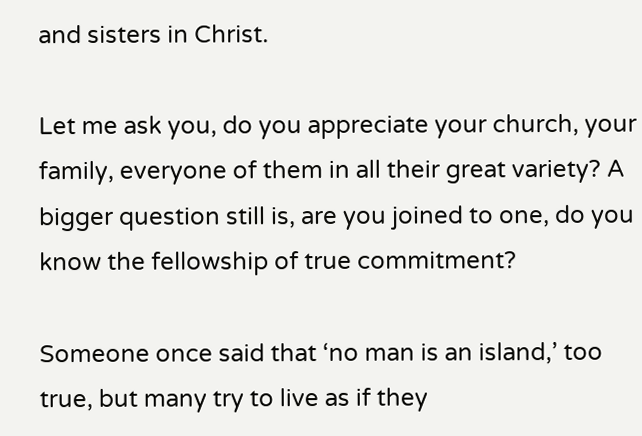and sisters in Christ.

Let me ask you, do you appreciate your church, your family, everyone of them in all their great variety? A bigger question still is, are you joined to one, do you know the fellowship of true commitment?

Someone once said that ‘no man is an island,’ too true, but many try to live as if they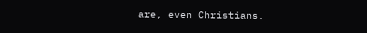are, even Christians.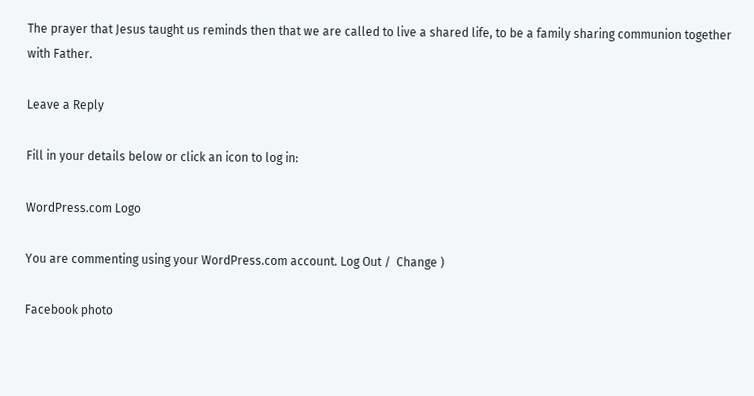The prayer that Jesus taught us reminds then that we are called to live a shared life, to be a family sharing communion together with Father.

Leave a Reply

Fill in your details below or click an icon to log in:

WordPress.com Logo

You are commenting using your WordPress.com account. Log Out /  Change )

Facebook photo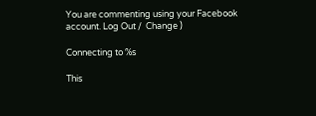You are commenting using your Facebook account. Log Out /  Change )

Connecting to %s

This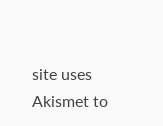site uses Akismet to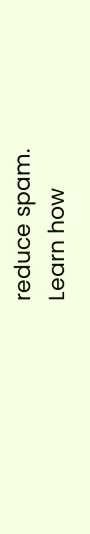reduce spam. Learn how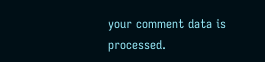your comment data is processed.